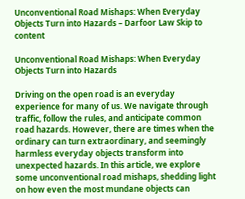Unconventional Road Mishaps: When Everyday Objects Turn into Hazards – Darfoor Law Skip to content

Unconventional Road Mishaps: When Everyday Objects Turn into Hazards

Driving on the open road is an everyday experience for many of us. We navigate through traffic, follow the rules, and anticipate common road hazards. However, there are times when the ordinary can turn extraordinary, and seemingly harmless everyday objects transform into unexpected hazards. In this article, we explore some unconventional road mishaps, shedding light on how even the most mundane objects can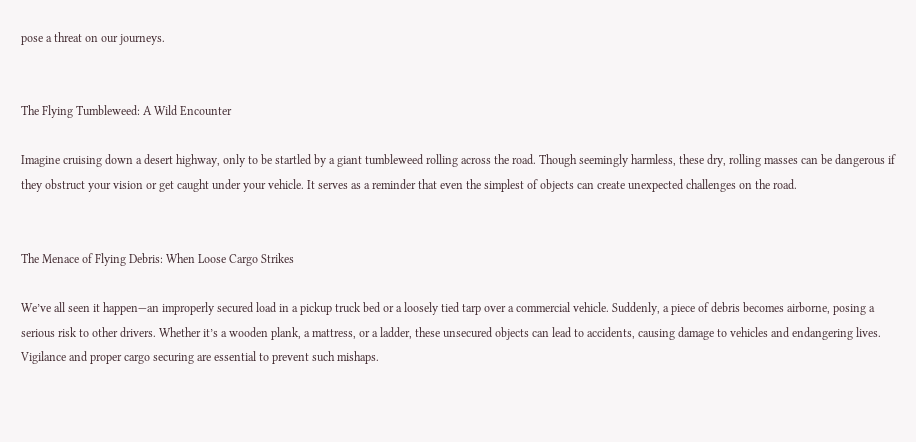pose a threat on our journeys.


The Flying Tumbleweed: A Wild Encounter

Imagine cruising down a desert highway, only to be startled by a giant tumbleweed rolling across the road. Though seemingly harmless, these dry, rolling masses can be dangerous if they obstruct your vision or get caught under your vehicle. It serves as a reminder that even the simplest of objects can create unexpected challenges on the road.


The Menace of Flying Debris: When Loose Cargo Strikes

We’ve all seen it happen—an improperly secured load in a pickup truck bed or a loosely tied tarp over a commercial vehicle. Suddenly, a piece of debris becomes airborne, posing a serious risk to other drivers. Whether it’s a wooden plank, a mattress, or a ladder, these unsecured objects can lead to accidents, causing damage to vehicles and endangering lives. Vigilance and proper cargo securing are essential to prevent such mishaps.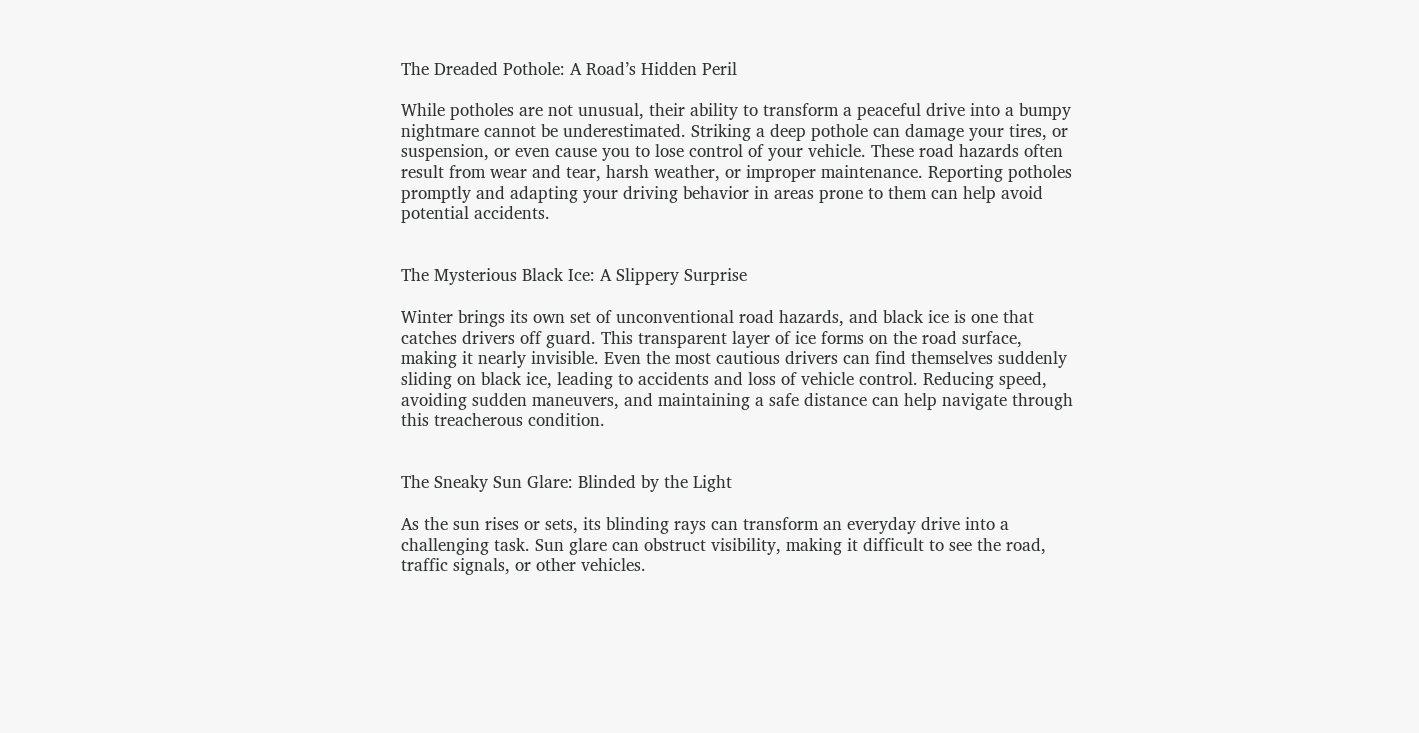The Dreaded Pothole: A Road’s Hidden Peril

While potholes are not unusual, their ability to transform a peaceful drive into a bumpy nightmare cannot be underestimated. Striking a deep pothole can damage your tires, or suspension, or even cause you to lose control of your vehicle. These road hazards often result from wear and tear, harsh weather, or improper maintenance. Reporting potholes promptly and adapting your driving behavior in areas prone to them can help avoid potential accidents.


The Mysterious Black Ice: A Slippery Surprise

Winter brings its own set of unconventional road hazards, and black ice is one that catches drivers off guard. This transparent layer of ice forms on the road surface, making it nearly invisible. Even the most cautious drivers can find themselves suddenly sliding on black ice, leading to accidents and loss of vehicle control. Reducing speed, avoiding sudden maneuvers, and maintaining a safe distance can help navigate through this treacherous condition.


The Sneaky Sun Glare: Blinded by the Light

As the sun rises or sets, its blinding rays can transform an everyday drive into a challenging task. Sun glare can obstruct visibility, making it difficult to see the road, traffic signals, or other vehicles.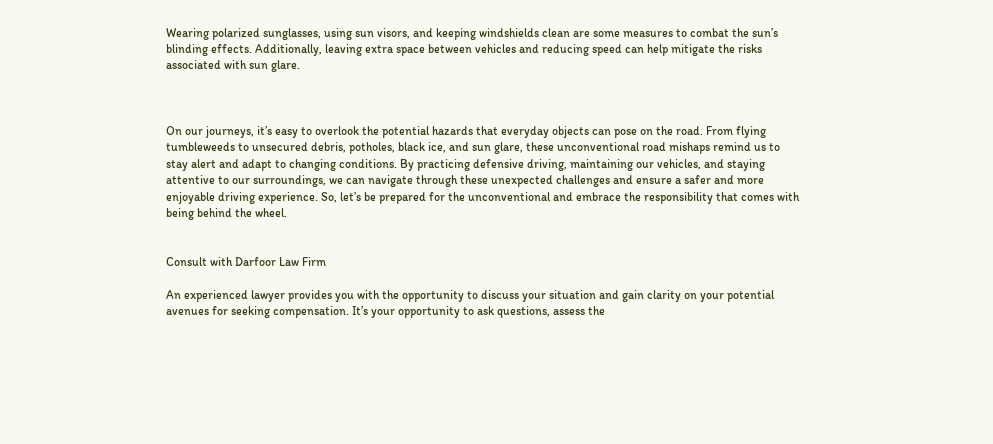Wearing polarized sunglasses, using sun visors, and keeping windshields clean are some measures to combat the sun’s blinding effects. Additionally, leaving extra space between vehicles and reducing speed can help mitigate the risks associated with sun glare.



On our journeys, it’s easy to overlook the potential hazards that everyday objects can pose on the road. From flying tumbleweeds to unsecured debris, potholes, black ice, and sun glare, these unconventional road mishaps remind us to stay alert and adapt to changing conditions. By practicing defensive driving, maintaining our vehicles, and staying attentive to our surroundings, we can navigate through these unexpected challenges and ensure a safer and more enjoyable driving experience. So, let’s be prepared for the unconventional and embrace the responsibility that comes with being behind the wheel.


Consult with Darfoor Law Firm

An experienced lawyer provides you with the opportunity to discuss your situation and gain clarity on your potential avenues for seeking compensation. It’s your opportunity to ask questions, assess the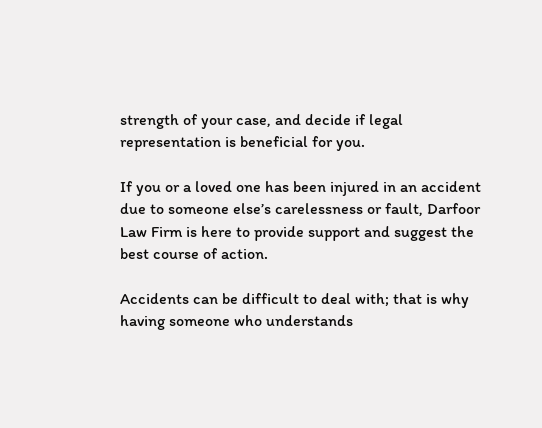strength of your case, and decide if legal representation is beneficial for you.

If you or a loved one has been injured in an accident due to someone else’s carelessness or fault, Darfoor Law Firm is here to provide support and suggest the best course of action.

Accidents can be difficult to deal with; that is why having someone who understands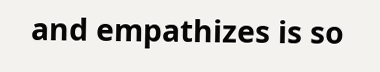and empathizes is so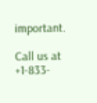important.

Call us at +1-833-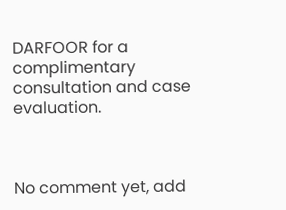DARFOOR for a complimentary consultation and case evaluation.



No comment yet, add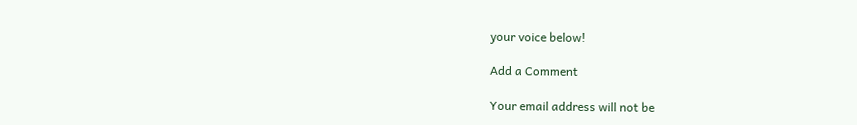your voice below!

Add a Comment

Your email address will not be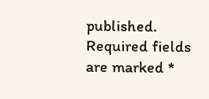published. Required fields are marked *